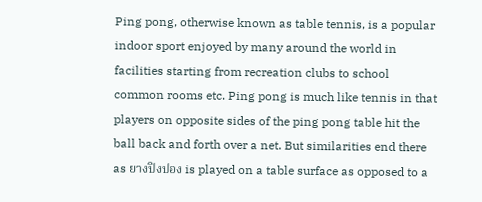Ping pong, otherwise known as table tennis, is a popular indoor sport enjoyed by many around the world in facilities starting from recreation clubs to school common rooms etc. Ping pong is much like tennis in that players on opposite sides of the ping pong table hit the ball back and forth over a net. But similarities end there as ยางปิงปอง is played on a table surface as opposed to a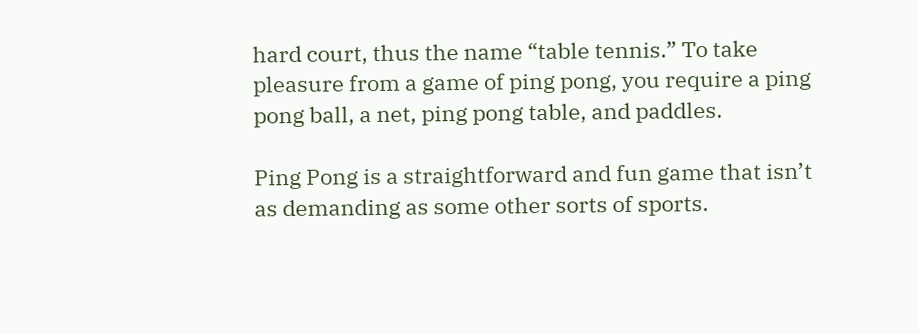hard court, thus the name “table tennis.” To take pleasure from a game of ping pong, you require a ping pong ball, a net, ping pong table, and paddles.

Ping Pong is a straightforward and fun game that isn’t as demanding as some other sorts of sports.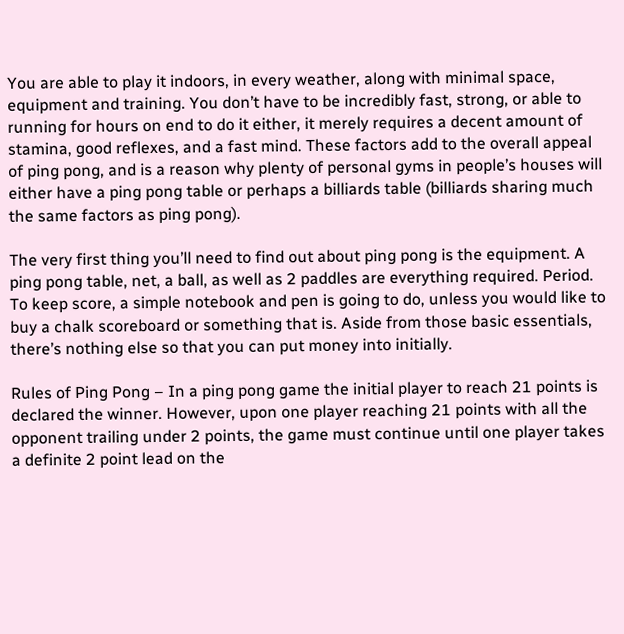You are able to play it indoors, in every weather, along with minimal space, equipment and training. You don’t have to be incredibly fast, strong, or able to running for hours on end to do it either, it merely requires a decent amount of stamina, good reflexes, and a fast mind. These factors add to the overall appeal of ping pong, and is a reason why plenty of personal gyms in people’s houses will either have a ping pong table or perhaps a billiards table (billiards sharing much the same factors as ping pong).

The very first thing you’ll need to find out about ping pong is the equipment. A ping pong table, net, a ball, as well as 2 paddles are everything required. Period. To keep score, a simple notebook and pen is going to do, unless you would like to buy a chalk scoreboard or something that is. Aside from those basic essentials, there’s nothing else so that you can put money into initially.

Rules of Ping Pong – In a ping pong game the initial player to reach 21 points is declared the winner. However, upon one player reaching 21 points with all the opponent trailing under 2 points, the game must continue until one player takes a definite 2 point lead on the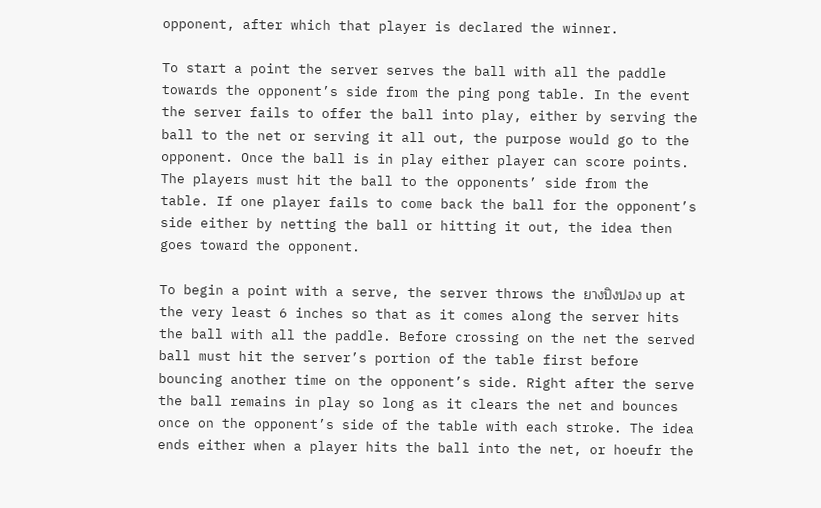opponent, after which that player is declared the winner.

To start a point the server serves the ball with all the paddle towards the opponent’s side from the ping pong table. In the event the server fails to offer the ball into play, either by serving the ball to the net or serving it all out, the purpose would go to the opponent. Once the ball is in play either player can score points. The players must hit the ball to the opponents’ side from the table. If one player fails to come back the ball for the opponent’s side either by netting the ball or hitting it out, the idea then goes toward the opponent.

To begin a point with a serve, the server throws the ยางปิงปอง up at the very least 6 inches so that as it comes along the server hits the ball with all the paddle. Before crossing on the net the served ball must hit the server’s portion of the table first before bouncing another time on the opponent’s side. Right after the serve the ball remains in play so long as it clears the net and bounces once on the opponent’s side of the table with each stroke. The idea ends either when a player hits the ball into the net, or hoeufr the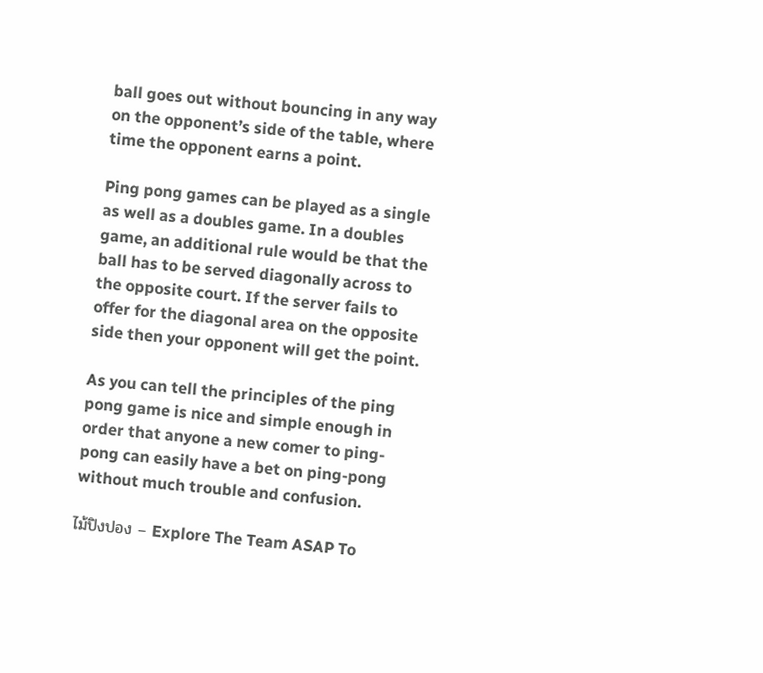ball goes out without bouncing in any way on the opponent’s side of the table, where time the opponent earns a point.

Ping pong games can be played as a single as well as a doubles game. In a doubles game, an additional rule would be that the ball has to be served diagonally across to the opposite court. If the server fails to offer for the diagonal area on the opposite side then your opponent will get the point.

As you can tell the principles of the ping pong game is nice and simple enough in order that anyone a new comer to ping-pong can easily have a bet on ping-pong without much trouble and confusion.

ไม้ปิงปอง – Explore The Team ASAP To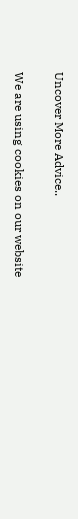Uncover More Advice..

We are using cookies on our website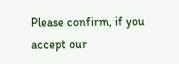Please confirm, if you accept our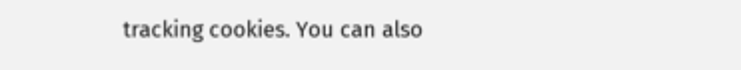tracking cookies. You can also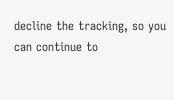decline the tracking, so you can continue to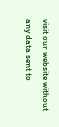visit our website without any data sent to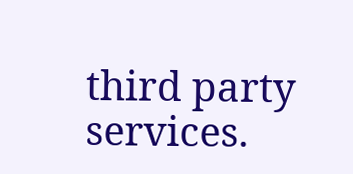third party services.